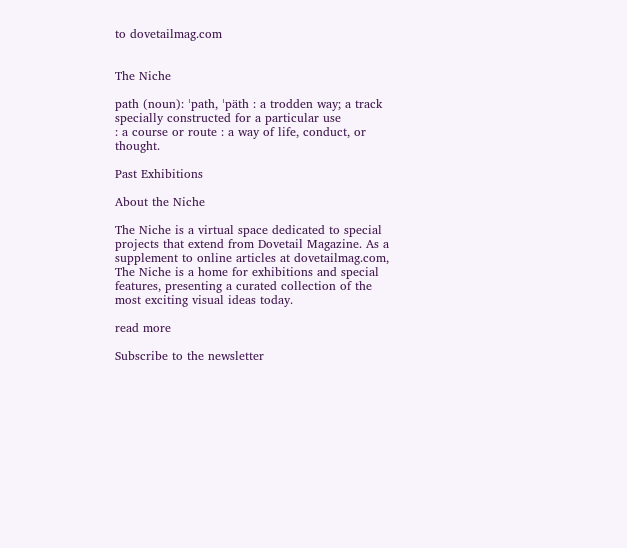to dovetailmag.com


The Niche

path (noun): ˈpath, ˈpäth : a trodden way; a track specially constructed for a particular use
: a course or route : a way of life, conduct, or thought.

Past Exhibitions

About the Niche

The Niche is a virtual space dedicated to special projects that extend from Dovetail Magazine. As a supplement to online articles at dovetailmag.com, The Niche is a home for exhibitions and special features, presenting a curated collection of the most exciting visual ideas today.

read more

Subscribe to the newsletter